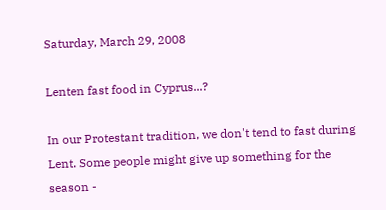Saturday, March 29, 2008

Lenten fast food in Cyprus...?

In our Protestant tradition, we don't tend to fast during Lent. Some people might give up something for the season -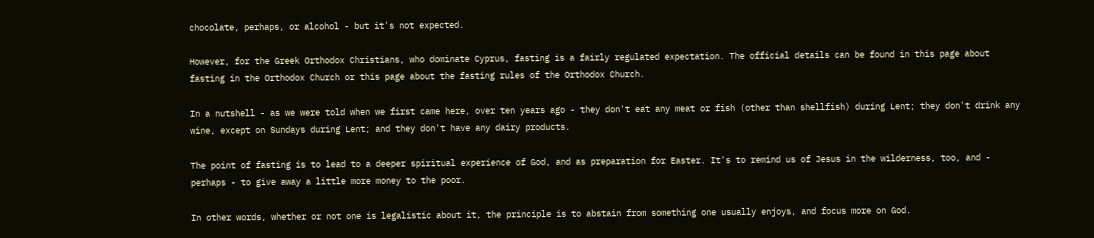chocolate, perhaps, or alcohol - but it's not expected.

However, for the Greek Orthodox Christians, who dominate Cyprus, fasting is a fairly regulated expectation. The official details can be found in this page about fasting in the Orthodox Church or this page about the fasting rules of the Orthodox Church.

In a nutshell - as we were told when we first came here, over ten years ago - they don't eat any meat or fish (other than shellfish) during Lent; they don't drink any wine, except on Sundays during Lent; and they don't have any dairy products.

The point of fasting is to lead to a deeper spiritual experience of God, and as preparation for Easter. It's to remind us of Jesus in the wilderness, too, and - perhaps - to give away a little more money to the poor.

In other words, whether or not one is legalistic about it, the principle is to abstain from something one usually enjoys, and focus more on God.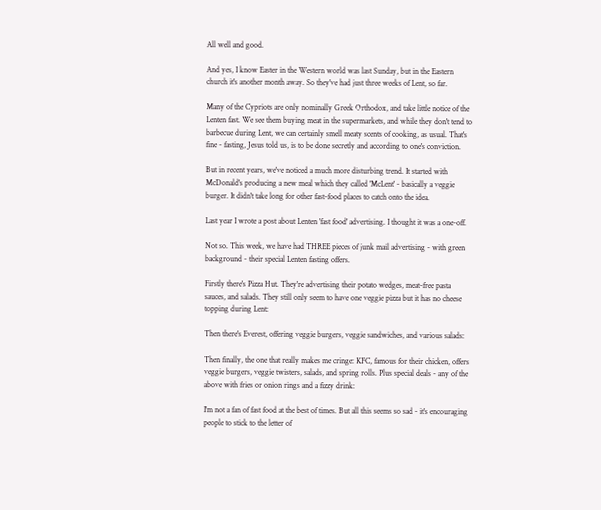All well and good.

And yes, I know Easter in the Western world was last Sunday, but in the Eastern church it's another month away. So they've had just three weeks of Lent, so far.

Many of the Cypriots are only nominally Greek Orthodox, and take little notice of the Lenten fast. We see them buying meat in the supermarkets, and while they don't tend to barbecue during Lent, we can certainly smell meaty scents of cooking, as usual. That's fine - fasting, Jesus told us, is to be done secretly and according to one's conviction.

But in recent years, we've noticed a much more disturbing trend. It started with McDonald's producing a new meal which they called 'McLent' - basically a veggie burger. It didn't take long for other fast-food places to catch onto the idea.

Last year I wrote a post about Lenten 'fast food' advertising. I thought it was a one-off.

Not so. This week, we have had THREE pieces of junk mail advertising - with green background - their special Lenten fasting offers.

Firstly there's Pizza Hut. They're advertising their potato wedges, meat-free pasta sauces, and salads. They still only seem to have one veggie pizza but it has no cheese topping during Lent:

Then there's Everest, offering veggie burgers, veggie sandwiches, and various salads:

Then finally, the one that really makes me cringe: KFC, famous for their chicken, offers veggie burgers, veggie twisters, salads, and spring rolls. Plus special deals - any of the above with fries or onion rings and a fizzy drink:

I'm not a fan of fast food at the best of times. But all this seems so sad - it's encouraging people to stick to the letter of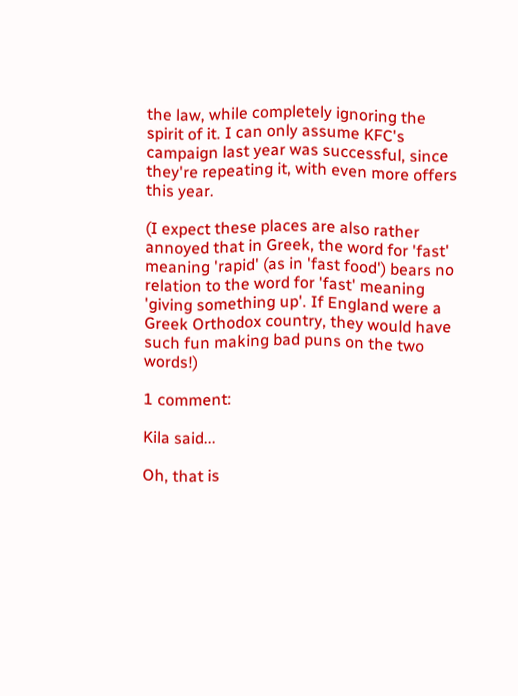the law, while completely ignoring the spirit of it. I can only assume KFC's campaign last year was successful, since they're repeating it, with even more offers this year.

(I expect these places are also rather annoyed that in Greek, the word for 'fast' meaning 'rapid' (as in 'fast food') bears no relation to the word for 'fast' meaning 'giving something up'. If England were a Greek Orthodox country, they would have such fun making bad puns on the two words!)

1 comment:

Kila said...

Oh, that is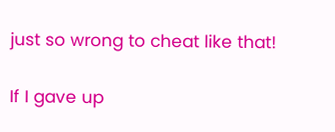just so wrong to cheat like that!

If I gave up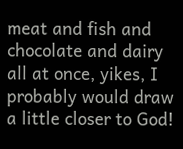meat and fish and chocolate and dairy all at once, yikes, I probably would draw a little closer to God!